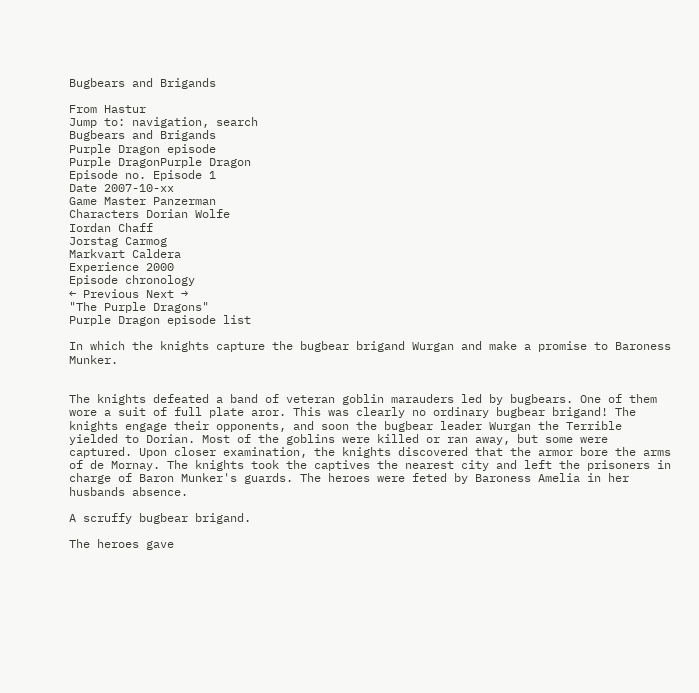Bugbears and Brigands

From Hastur
Jump to: navigation, search
Bugbears and Brigands
Purple Dragon episode
Purple DragonPurple Dragon
Episode no. Episode 1
Date 2007-10-xx
Game Master Panzerman
Characters Dorian Wolfe
Iordan Chaff
Jorstag Carmog
Markvart Caldera
Experience 2000
Episode chronology
← Previous Next →
"The Purple Dragons"
Purple Dragon episode list

In which the knights capture the bugbear brigand Wurgan and make a promise to Baroness Munker.


The knights defeated a band of veteran goblin marauders led by bugbears. One of them wore a suit of full plate aror. This was clearly no ordinary bugbear brigand! The knights engage their opponents, and soon the bugbear leader Wurgan the Terrible yielded to Dorian. Most of the goblins were killed or ran away, but some were captured. Upon closer examination, the knights discovered that the armor bore the arms of de Mornay. The knights took the captives the nearest city and left the prisoners in charge of Baron Munker's guards. The heroes were feted by Baroness Amelia in her husbands absence.

A scruffy bugbear brigand.

The heroes gave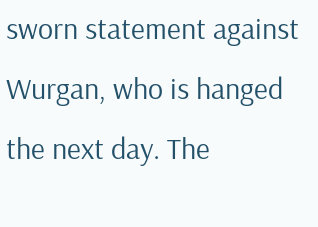sworn statement against Wurgan, who is hanged the next day. The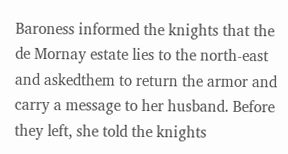Baroness informed the knights that the de Mornay estate lies to the north-east and askedthem to return the armor and carry a message to her husband. Before they left, she told the knights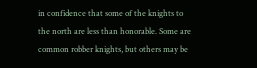in confidence that some of the knights to the north are less than honorable. Some are common robber knights, but others may be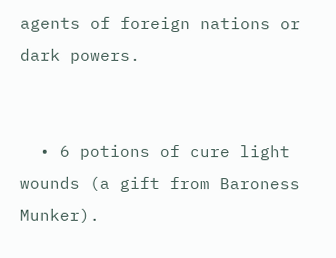agents of foreign nations or dark powers.


  • 6 potions of cure light wounds (a gift from Baroness Munker).